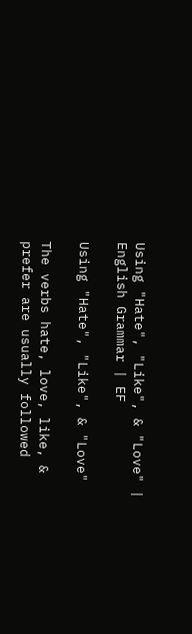Using "Hate", "Like", & "Love" | English Grammar | EF

Using "Hate", "Like", & "Love"

The verbs hate, love, like, & prefer are usually followed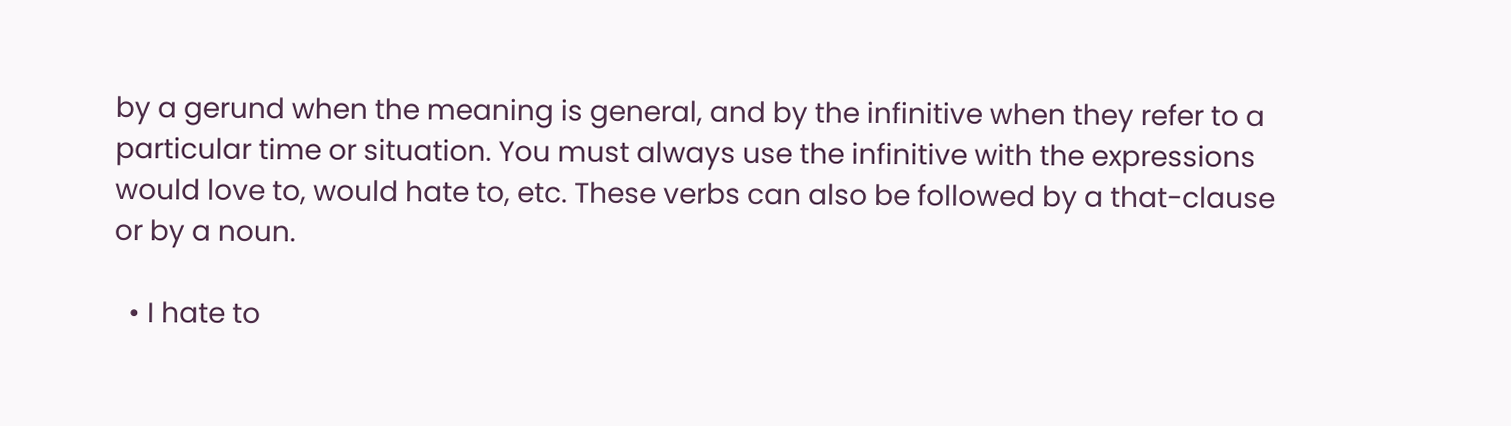by a gerund when the meaning is general, and by the infinitive when they refer to a particular time or situation. You must always use the infinitive with the expressions would love to, would hate to, etc. These verbs can also be followed by a that-clause or by a noun.

  • I hate to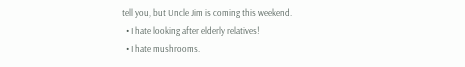tell you, but Uncle Jim is coming this weekend.
  • I hate looking after elderly relatives!
  • I hate mushrooms.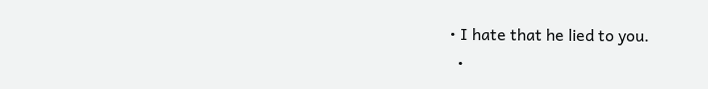• I hate that he lied to you.
  •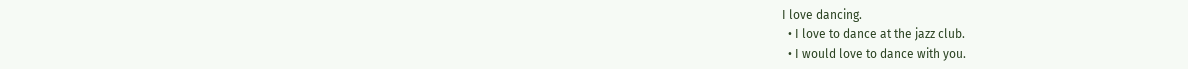I love dancing.
  • I love to dance at the jazz club.
  • I would love to dance with you.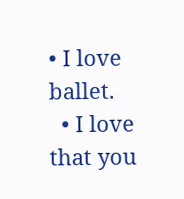• I love ballet.
  • I love that you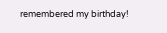remembered my birthday!